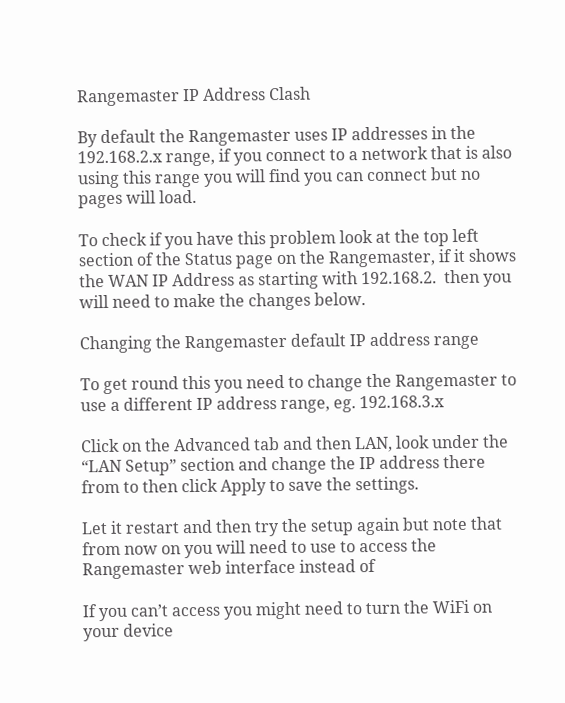Rangemaster IP Address Clash

By default the Rangemaster uses IP addresses in the 192.168.2.x range, if you connect to a network that is also using this range you will find you can connect but no pages will load.

To check if you have this problem look at the top left section of the Status page on the Rangemaster, if it shows the WAN IP Address as starting with 192.168.2.  then you will need to make the changes below.

Changing the Rangemaster default IP address range

To get round this you need to change the Rangemaster to use a different IP address range, eg. 192.168.3.x

Click on the Advanced tab and then LAN, look under the “LAN Setup” section and change the IP address there from to then click Apply to save the settings.

Let it restart and then try the setup again but note that from now on you will need to use to access the Rangemaster web interface instead of

If you can’t access you might need to turn the WiFi on your device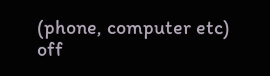(phone, computer etc) off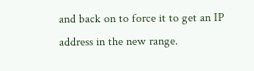and back on to force it to get an IP address in the new range.